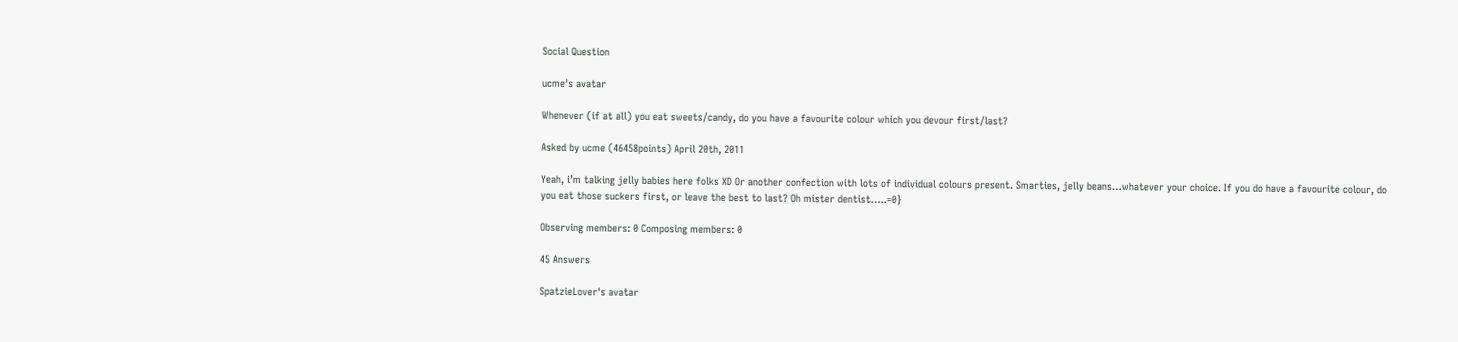Social Question

ucme's avatar

Whenever (if at all) you eat sweets/candy, do you have a favourite colour which you devour first/last?

Asked by ucme (46458points) April 20th, 2011

Yeah, i’m talking jelly babies here folks XD Or another confection with lots of individual colours present. Smarties, jelly beans…whatever your choice. If you do have a favourite colour, do you eat those suckers first, or leave the best to last? Oh mister dentist…..=0}

Observing members: 0 Composing members: 0

45 Answers

SpatzieLover's avatar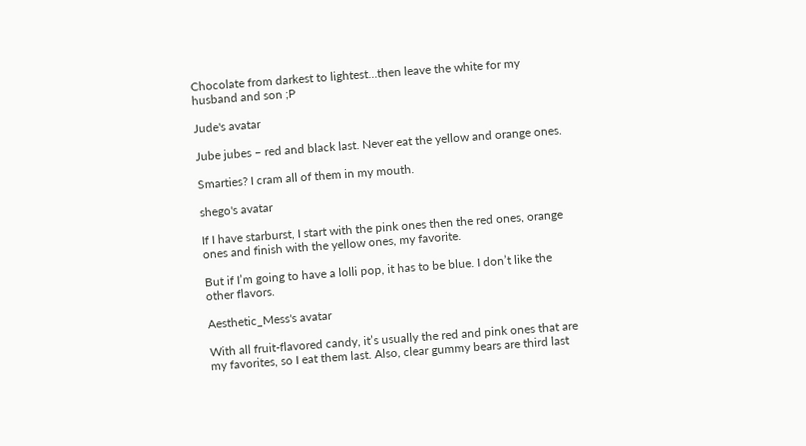Chocolate from darkest to lightest…then leave the white for my husband and son ;P

Jude's avatar

Jube jubes – red and black last. Never eat the yellow and orange ones.

Smarties? I cram all of them in my mouth.

shego's avatar

If I have starburst, I start with the pink ones then the red ones, orange ones and finish with the yellow ones, my favorite.

But if I’m going to have a lolli pop, it has to be blue. I don’t like the other flavors.

Aesthetic_Mess's avatar

With all fruit-flavored candy, it’s usually the red and pink ones that are my favorites, so I eat them last. Also, clear gummy bears are third last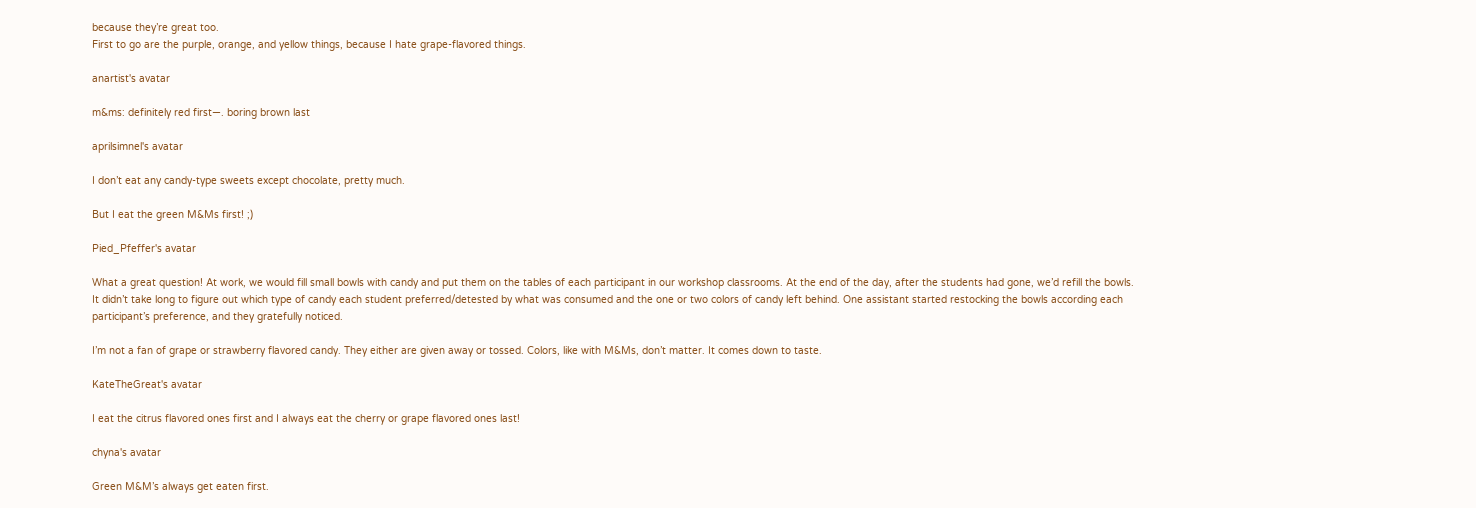because they’re great too.
First to go are the purple, orange, and yellow things, because I hate grape-flavored things.

anartist's avatar

m&ms: definitely red first—. boring brown last

aprilsimnel's avatar

I don’t eat any candy-type sweets except chocolate, pretty much.

But I eat the green M&Ms first! ;)

Pied_Pfeffer's avatar

What a great question! At work, we would fill small bowls with candy and put them on the tables of each participant in our workshop classrooms. At the end of the day, after the students had gone, we’d refill the bowls. It didn’t take long to figure out which type of candy each student preferred/detested by what was consumed and the one or two colors of candy left behind. One assistant started restocking the bowls according each participant’s preference, and they gratefully noticed.

I’m not a fan of grape or strawberry flavored candy. They either are given away or tossed. Colors, like with M&Ms, don’t matter. It comes down to taste.

KateTheGreat's avatar

I eat the citrus flavored ones first and I always eat the cherry or grape flavored ones last!

chyna's avatar

Green M&M’s always get eaten first.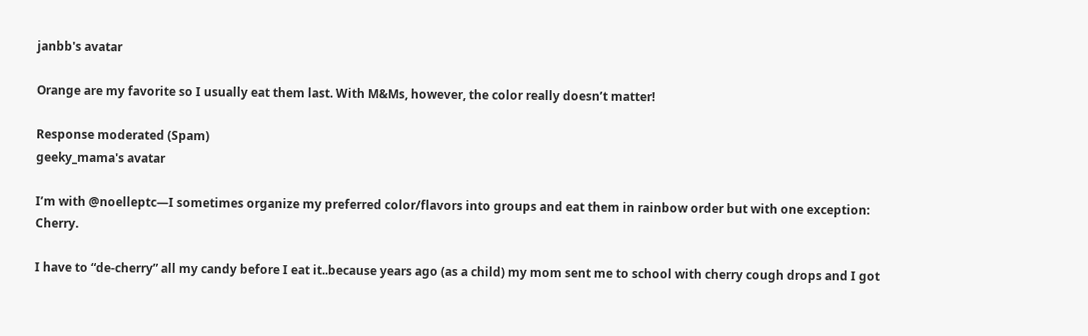janbb's avatar

Orange are my favorite so I usually eat them last. With M&Ms, however, the color really doesn’t matter!

Response moderated (Spam)
geeky_mama's avatar

I’m with @noelleptc—I sometimes organize my preferred color/flavors into groups and eat them in rainbow order but with one exception: Cherry.

I have to “de-cherry” all my candy before I eat it..because years ago (as a child) my mom sent me to school with cherry cough drops and I got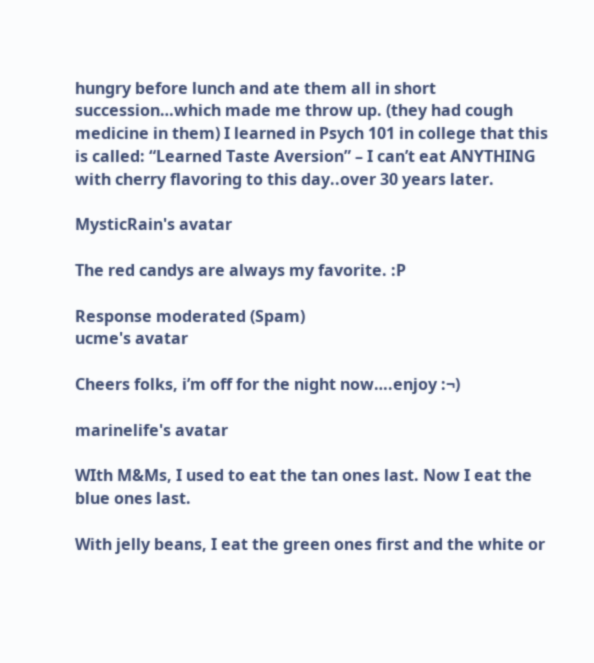hungry before lunch and ate them all in short succession…which made me throw up. (they had cough medicine in them) I learned in Psych 101 in college that this is called: “Learned Taste Aversion” – I can’t eat ANYTHING with cherry flavoring to this day..over 30 years later.

MysticRain's avatar

The red candys are always my favorite. :P

Response moderated (Spam)
ucme's avatar

Cheers folks, i’m off for the night now….enjoy :¬)

marinelife's avatar

WIth M&Ms, I used to eat the tan ones last. Now I eat the blue ones last.

With jelly beans, I eat the green ones first and the white or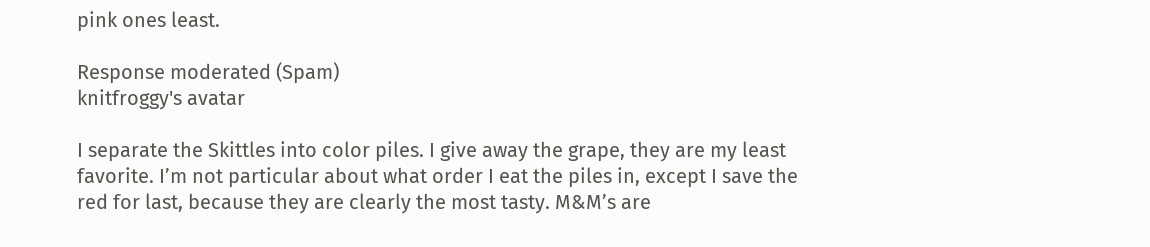pink ones least.

Response moderated (Spam)
knitfroggy's avatar

I separate the Skittles into color piles. I give away the grape, they are my least favorite. I’m not particular about what order I eat the piles in, except I save the red for last, because they are clearly the most tasty. M&M’s are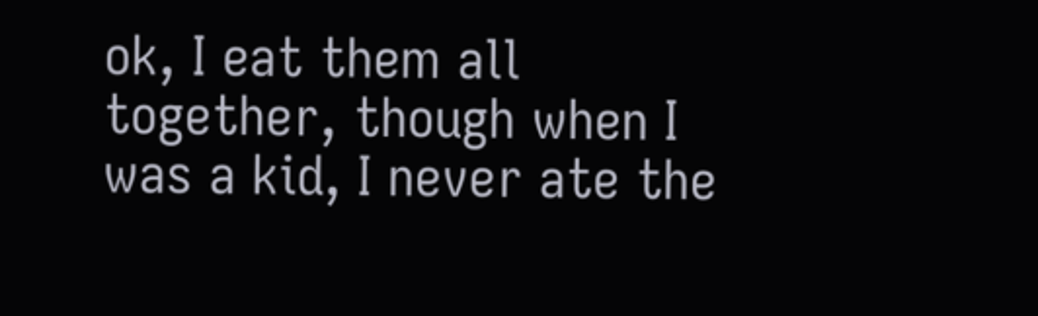ok, I eat them all together, though when I was a kid, I never ate the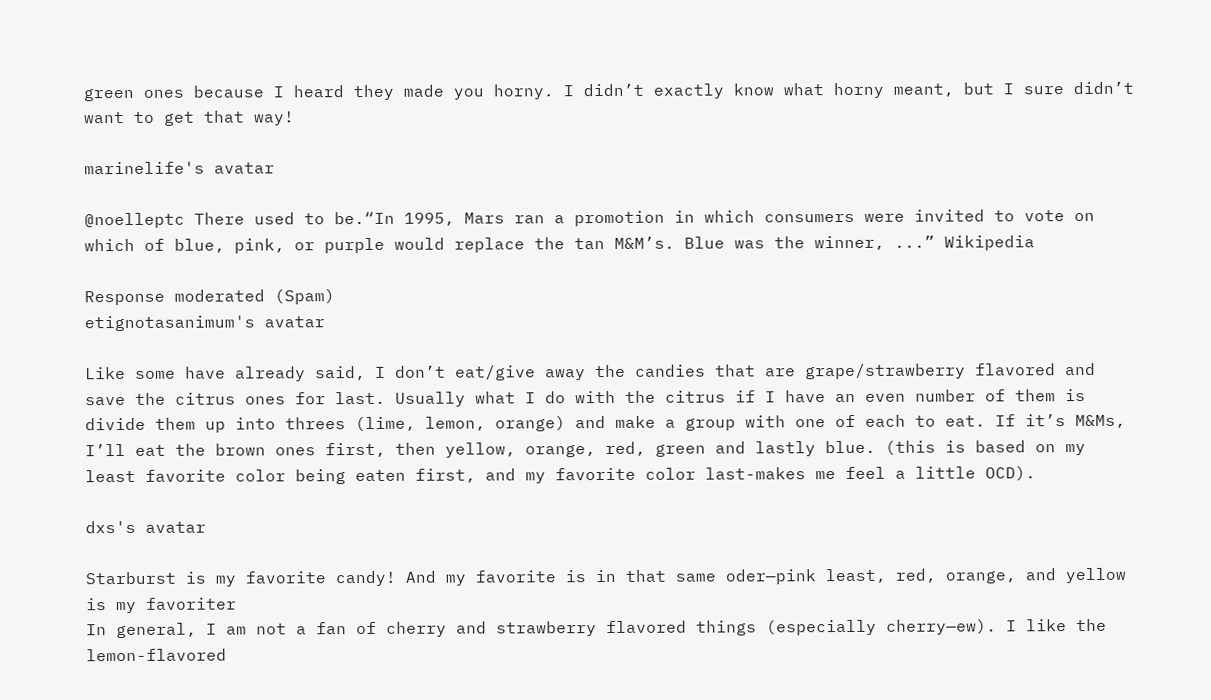green ones because I heard they made you horny. I didn’t exactly know what horny meant, but I sure didn’t want to get that way!

marinelife's avatar

@noelleptc There used to be.“In 1995, Mars ran a promotion in which consumers were invited to vote on which of blue, pink, or purple would replace the tan M&M’s. Blue was the winner, ...” Wikipedia

Response moderated (Spam)
etignotasanimum's avatar

Like some have already said, I don’t eat/give away the candies that are grape/strawberry flavored and save the citrus ones for last. Usually what I do with the citrus if I have an even number of them is divide them up into threes (lime, lemon, orange) and make a group with one of each to eat. If it’s M&Ms, I’ll eat the brown ones first, then yellow, orange, red, green and lastly blue. (this is based on my least favorite color being eaten first, and my favorite color last-makes me feel a little OCD).

dxs's avatar

Starburst is my favorite candy! And my favorite is in that same oder—pink least, red, orange, and yellow is my favoriter
In general, I am not a fan of cherry and strawberry flavored things (especially cherry—ew). I like the lemon-flavored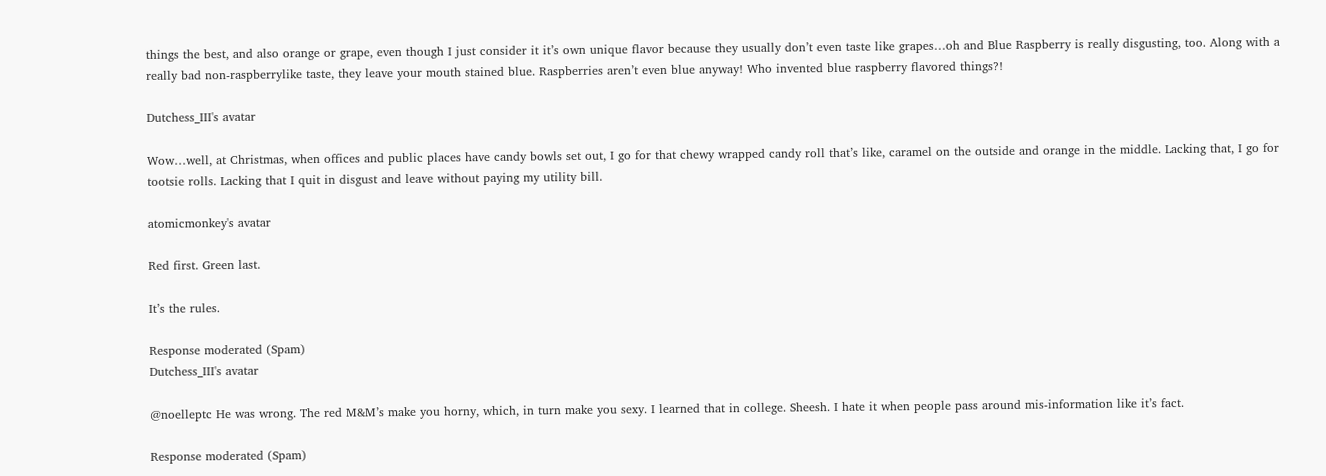things the best, and also orange or grape, even though I just consider it it’s own unique flavor because they usually don’t even taste like grapes…oh and Blue Raspberry is really disgusting, too. Along with a really bad non-raspberrylike taste, they leave your mouth stained blue. Raspberries aren’t even blue anyway! Who invented blue raspberry flavored things?!

Dutchess_III's avatar

Wow…well, at Christmas, when offices and public places have candy bowls set out, I go for that chewy wrapped candy roll that’s like, caramel on the outside and orange in the middle. Lacking that, I go for tootsie rolls. Lacking that I quit in disgust and leave without paying my utility bill.

atomicmonkey's avatar

Red first. Green last.

It’s the rules.

Response moderated (Spam)
Dutchess_III's avatar

@noelleptc He was wrong. The red M&M’s make you horny, which, in turn make you sexy. I learned that in college. Sheesh. I hate it when people pass around mis-information like it’s fact.

Response moderated (Spam)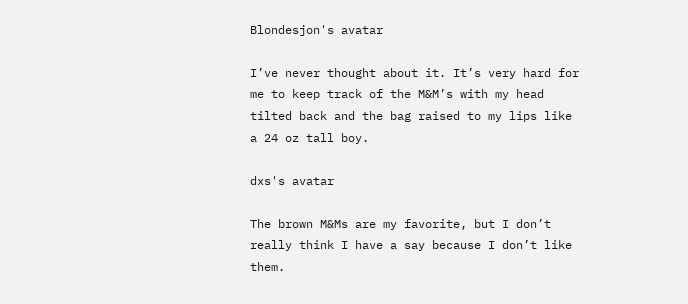Blondesjon's avatar

I’ve never thought about it. It’s very hard for me to keep track of the M&M’s with my head tilted back and the bag raised to my lips like a 24 oz tall boy.

dxs's avatar

The brown M&Ms are my favorite, but I don’t really think I have a say because I don’t like them.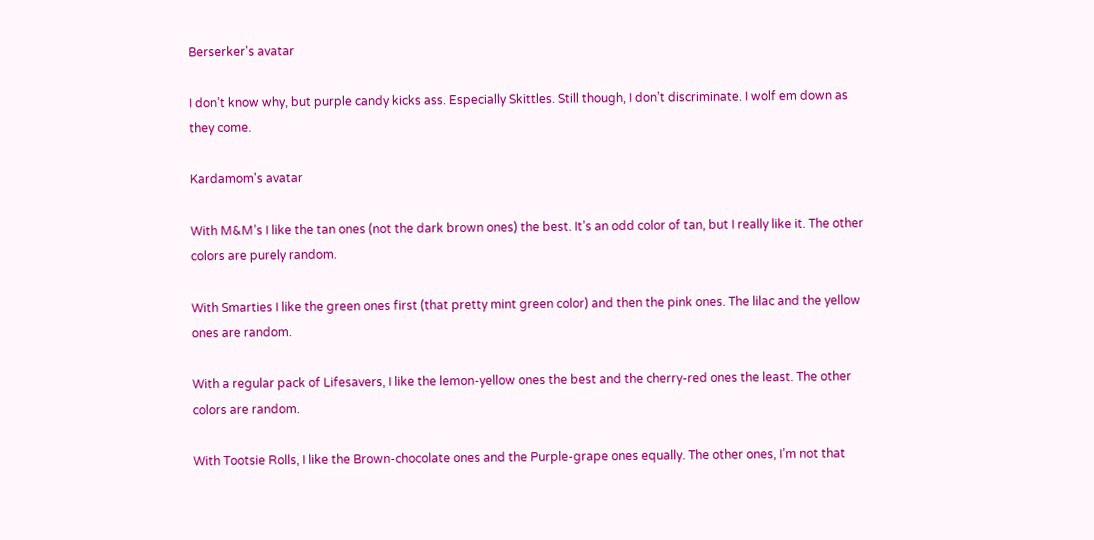Berserker's avatar

I don’t know why, but purple candy kicks ass. Especially Skittles. Still though, I don’t discriminate. I wolf em down as they come.

Kardamom's avatar

With M&M’s I like the tan ones (not the dark brown ones) the best. It’s an odd color of tan, but I really like it. The other colors are purely random.

With Smarties I like the green ones first (that pretty mint green color) and then the pink ones. The lilac and the yellow ones are random.

With a regular pack of Lifesavers, I like the lemon-yellow ones the best and the cherry-red ones the least. The other colors are random.

With Tootsie Rolls, I like the Brown-chocolate ones and the Purple-grape ones equally. The other ones, I’m not that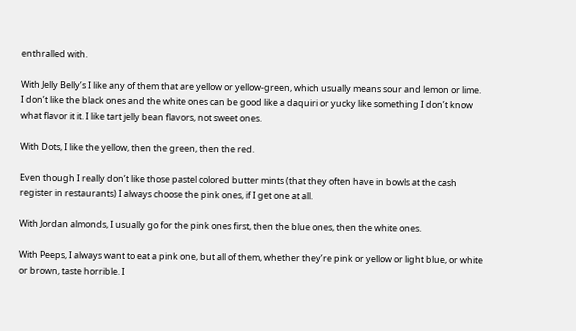enthralled with.

With Jelly Belly’s I like any of them that are yellow or yellow-green, which usually means sour and lemon or lime. I don’t like the black ones and the white ones can be good like a daquiri or yucky like something I don’t know what flavor it it. I like tart jelly bean flavors, not sweet ones.

With Dots, I like the yellow, then the green, then the red.

Even though I really don’t like those pastel colored butter mints (that they often have in bowls at the cash register in restaurants) I always choose the pink ones, if I get one at all.

With Jordan almonds, I usually go for the pink ones first, then the blue ones, then the white ones.

With Peeps, I always want to eat a pink one, but all of them, whether they’re pink or yellow or light blue, or white or brown, taste horrible. I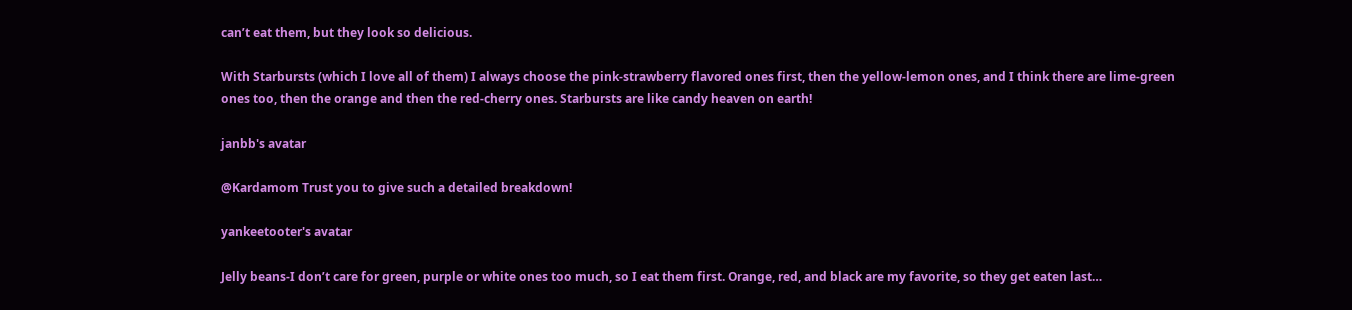can’t eat them, but they look so delicious.

With Starbursts (which I love all of them) I always choose the pink-strawberry flavored ones first, then the yellow-lemon ones, and I think there are lime-green ones too, then the orange and then the red-cherry ones. Starbursts are like candy heaven on earth!

janbb's avatar

@Kardamom Trust you to give such a detailed breakdown!

yankeetooter's avatar

Jelly beans-I don’t care for green, purple or white ones too much, so I eat them first. Orange, red, and black are my favorite, so they get eaten last…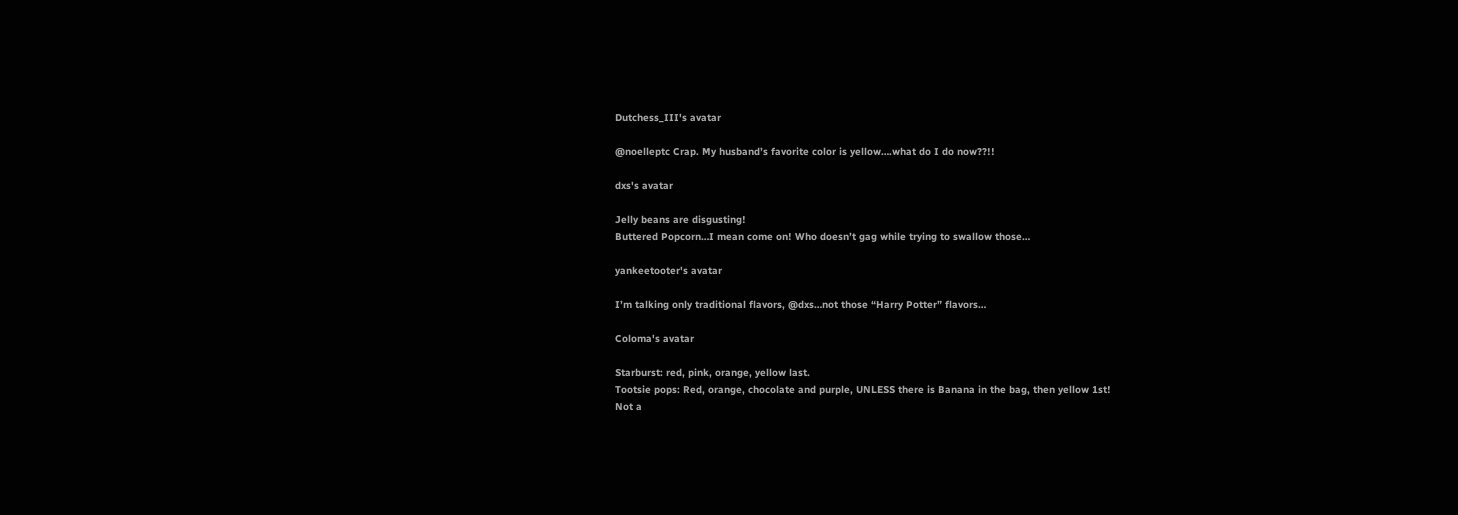Dutchess_III's avatar

@noelleptc Crap. My husband’s favorite color is yellow….what do I do now??!!

dxs's avatar

Jelly beans are disgusting!
Buttered Popcorn…I mean come on! Who doesn’t gag while trying to swallow those…

yankeetooter's avatar

I’m talking only traditional flavors, @dxs…not those “Harry Potter” flavors…

Coloma's avatar

Starburst: red, pink, orange, yellow last.
Tootsie pops: Red, orange, chocolate and purple, UNLESS there is Banana in the bag, then yellow 1st!
Not a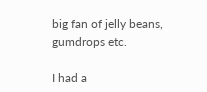big fan of jelly beans, gumdrops etc.

I had a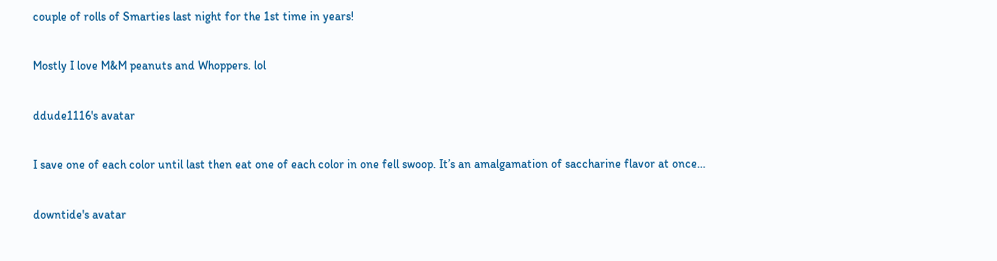couple of rolls of Smarties last night for the 1st time in years!

Mostly I love M&M peanuts and Whoppers. lol

ddude1116's avatar

I save one of each color until last then eat one of each color in one fell swoop. It’s an amalgamation of saccharine flavor at once…

downtide's avatar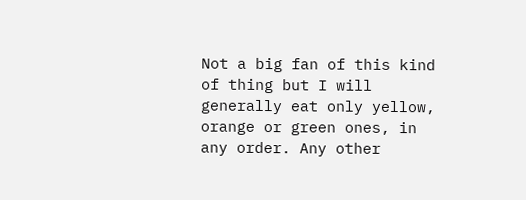Not a big fan of this kind of thing but I will generally eat only yellow, orange or green ones, in any order. Any other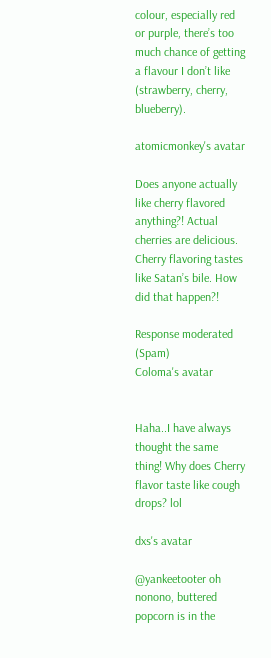colour, especially red or purple, there’s too much chance of getting a flavour I don’t like (strawberry, cherry, blueberry).

atomicmonkey's avatar

Does anyone actually like cherry flavored anything?! Actual cherries are delicious. Cherry flavoring tastes like Satan’s bile. How did that happen?!

Response moderated (Spam)
Coloma's avatar


Haha..I have always thought the same thing! Why does Cherry flavor taste like cough drops? lol

dxs's avatar

@yankeetooter oh nonono, buttered popcorn is in the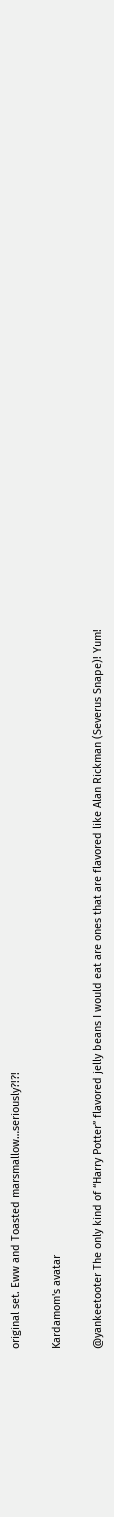original set. Eww and Toasted marsmallow…seriously?!?!

Kardamom's avatar

@yankeetooter The only kind of “Harry Potter” flavored jelly beans I would eat are ones that are flavored like Alan Rickman (Severus Snape)! Yum!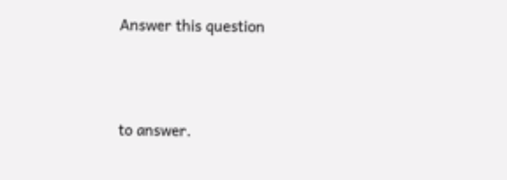Answer this question




to answer.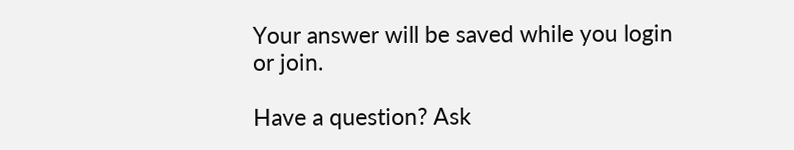Your answer will be saved while you login or join.

Have a question? Ask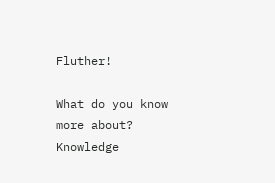Fluther!

What do you know more about?
Knowledge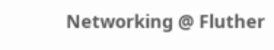Networking @ Fluther